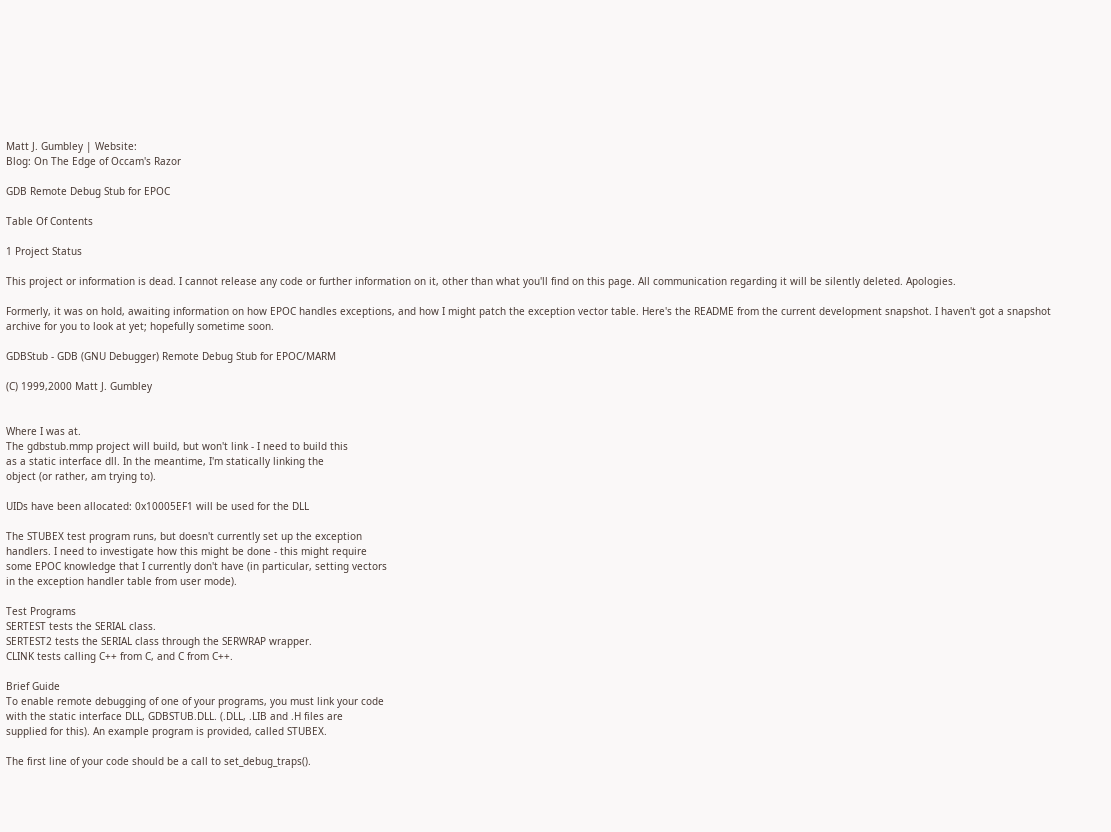Matt J. Gumbley | Website:
Blog: On The Edge of Occam's Razor

GDB Remote Debug Stub for EPOC

Table Of Contents

1 Project Status

This project or information is dead. I cannot release any code or further information on it, other than what you'll find on this page. All communication regarding it will be silently deleted. Apologies.

Formerly, it was on hold, awaiting information on how EPOC handles exceptions, and how I might patch the exception vector table. Here's the README from the current development snapshot. I haven't got a snapshot archive for you to look at yet; hopefully sometime soon.

GDBStub - GDB (GNU Debugger) Remote Debug Stub for EPOC/MARM

(C) 1999,2000 Matt J. Gumbley


Where I was at.
The gdbstub.mmp project will build, but won't link - I need to build this
as a static interface dll. In the meantime, I'm statically linking the
object (or rather, am trying to).

UIDs have been allocated: 0x10005EF1 will be used for the DLL

The STUBEX test program runs, but doesn't currently set up the exception
handlers. I need to investigate how this might be done - this might require
some EPOC knowledge that I currently don't have (in particular, setting vectors
in the exception handler table from user mode).

Test Programs
SERTEST tests the SERIAL class.
SERTEST2 tests the SERIAL class through the SERWRAP wrapper.
CLINK tests calling C++ from C, and C from C++.

Brief Guide
To enable remote debugging of one of your programs, you must link your code
with the static interface DLL, GDBSTUB.DLL. (.DLL, .LIB and .H files are
supplied for this). An example program is provided, called STUBEX.

The first line of your code should be a call to set_debug_traps().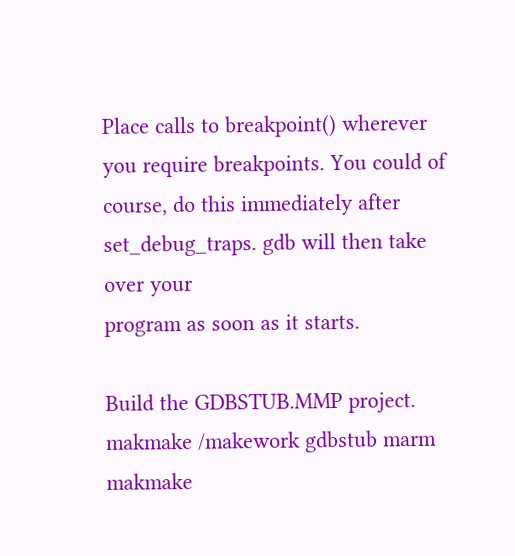Place calls to breakpoint() wherever you require breakpoints. You could of
course, do this immediately after set_debug_traps. gdb will then take over your
program as soon as it starts.

Build the GDBSTUB.MMP project.
makmake /makework gdbstub marm
makmake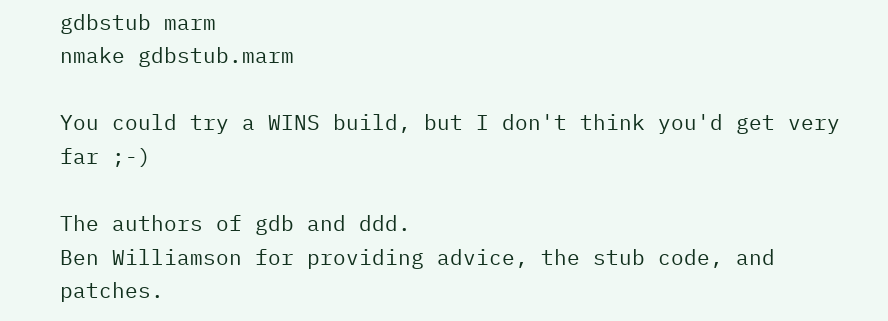gdbstub marm
nmake gdbstub.marm

You could try a WINS build, but I don't think you'd get very far ;-)

The authors of gdb and ddd.
Ben Williamson for providing advice, the stub code, and patches.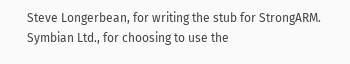Steve Longerbean, for writing the stub for StrongARM.
Symbian Ltd., for choosing to use the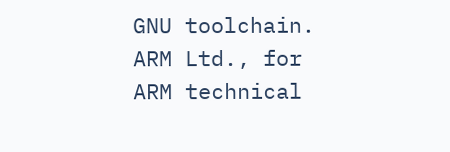GNU toolchain.
ARM Ltd., for ARM technical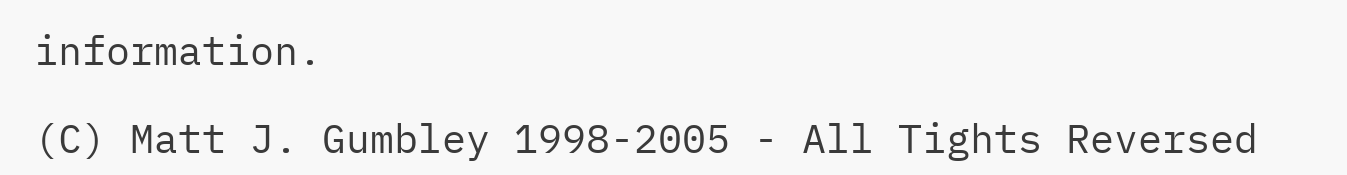information.

(C) Matt J. Gumbley 1998-2005 - All Tights Reversed